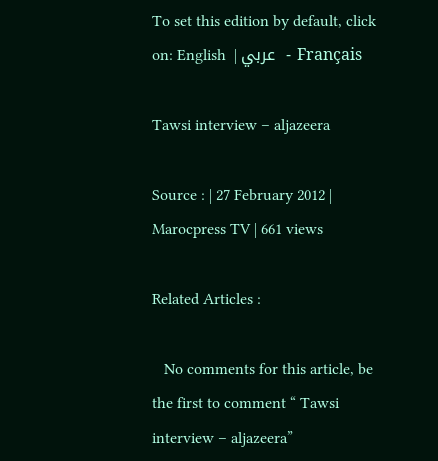To set this edition by default, click on: English  | عربي  - Français

Tawsi interview – aljazeera

Source : | 27 February 2012 |  Marocpress TV | 661 views

Related Articles :

   No comments for this article, be the first to comment “ Tawsi interview – aljazeera”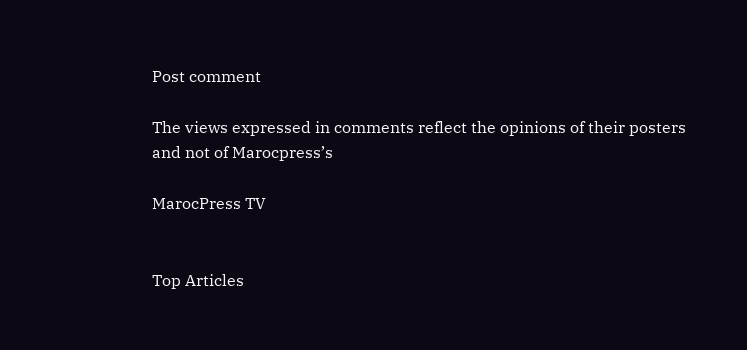Post comment

The views expressed in comments reflect the opinions of their posters and not of Marocpress’s

MarocPress TV


Top Articles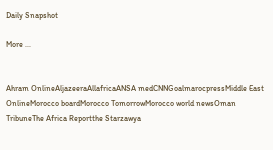Daily Snapshot

More ...


Ahram OnlineAljazeeraAllafricaANSA medCNNGoalmarocpressMiddle East OnlineMorocco boardMorocco TomorrowMorocco world newsOman TribuneThe Africa Reportthe Starzawya